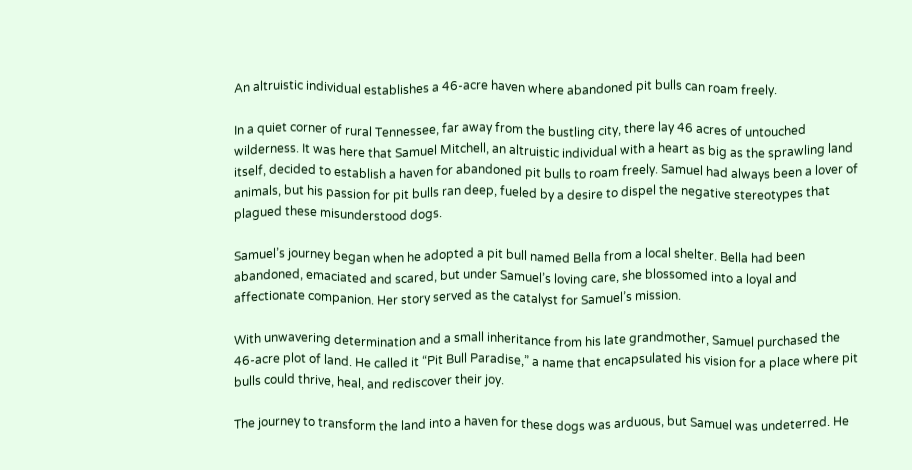An altruistic individual establishes a 46-acre haven where abandoned pit bulls can roam freely.

In a quiet corner of rural Tennessee, far away from the bustling city, there lay 46 acres of untouched wilderness. It was here that Samuel Mitchell, an altruistic individual with a heart as big as the sprawling land itself, decided to establish a haven for abandoned pit bulls to roam freely. Samuel had always been a lover of animals, but his passion for pit bulls ran deep, fueled by a desire to dispel the negative stereotypes that plagued these misunderstood dogs.

Samuel’s journey began when he adopted a pit bull named Bella from a local shelter. Bella had been abandoned, emaciated and scared, but under Samuel’s loving care, she blossomed into a loyal and affectionate companion. Her story served as the catalyst for Samuel’s mission.

With unwavering determination and a small inheritance from his late grandmother, Samuel purchased the 46-acre plot of land. He called it “Pit Bull Paradise,” a name that encapsulated his vision for a place where pit bulls could thrive, heal, and rediscover their joy.

The journey to transform the land into a haven for these dogs was arduous, but Samuel was undeterred. He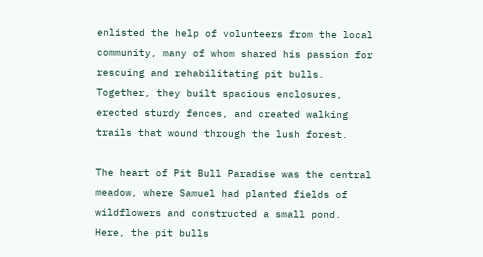enlisted the help of volunteers from the local community, many of whom shared his passion for rescuing and rehabilitating pit bulls. Together, they built spacious enclosures, erected sturdy fences, and created walking trails that wound through the lush forest.

The heart of Pit Bull Paradise was the central meadow, where Samuel had planted fields of wildflowers and constructed a small pond. Here, the pit bulls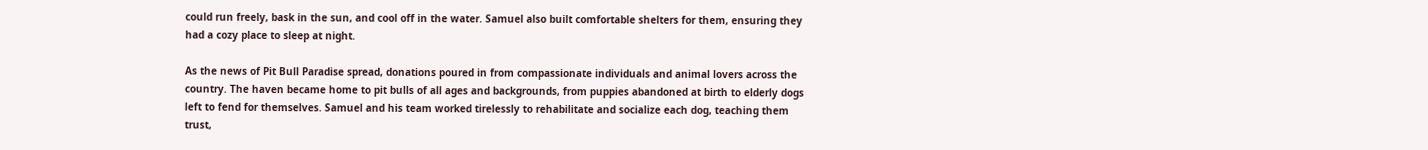could run freely, bask in the sun, and cool off in the water. Samuel also built comfortable shelters for them, ensuring they had a cozy place to sleep at night.

As the news of Pit Bull Paradise spread, donations poured in from compassionate individuals and animal lovers across the country. The haven became home to pit bulls of all ages and backgrounds, from puppies abandoned at birth to elderly dogs left to fend for themselves. Samuel and his team worked tirelessly to rehabilitate and socialize each dog, teaching them trust,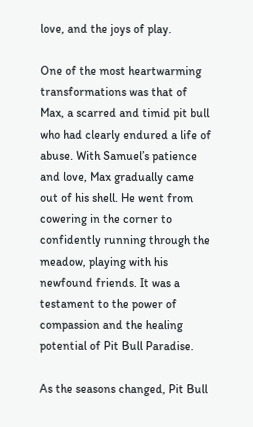love, and the joys of play.

One of the most heartwarming transformations was that of Max, a scarred and timid pit bull who had clearly endured a life of abuse. With Samuel’s patience and love, Max gradually came out of his shell. He went from cowering in the corner to confidently running through the meadow, playing with his newfound friends. It was a testament to the power of compassion and the healing potential of Pit Bull Paradise.

As the seasons changed, Pit Bull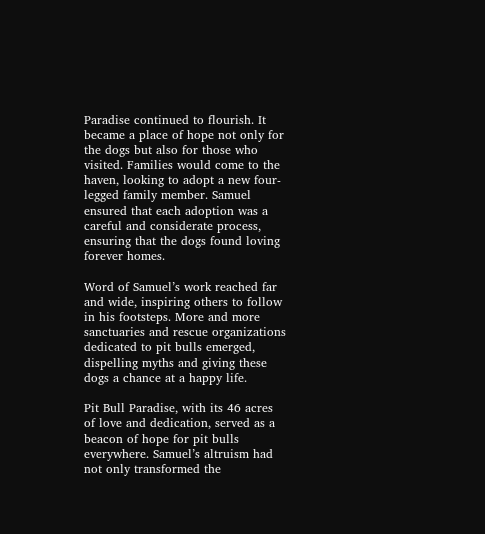Paradise continued to flourish. It became a place of hope not only for the dogs but also for those who visited. Families would come to the haven, looking to adopt a new four-legged family member. Samuel ensured that each adoption was a careful and considerate process, ensuring that the dogs found loving forever homes.

Word of Samuel’s work reached far and wide, inspiring others to follow in his footsteps. More and more sanctuaries and rescue organizations dedicated to pit bulls emerged, dispelling myths and giving these dogs a chance at a happy life.

Pit Bull Paradise, with its 46 acres of love and dedication, served as a beacon of hope for pit bulls everywhere. Samuel’s altruism had not only transformed the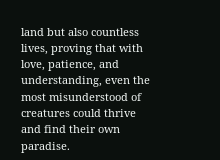land but also countless lives, proving that with love, patience, and understanding, even the most misunderstood of creatures could thrive and find their own paradise.